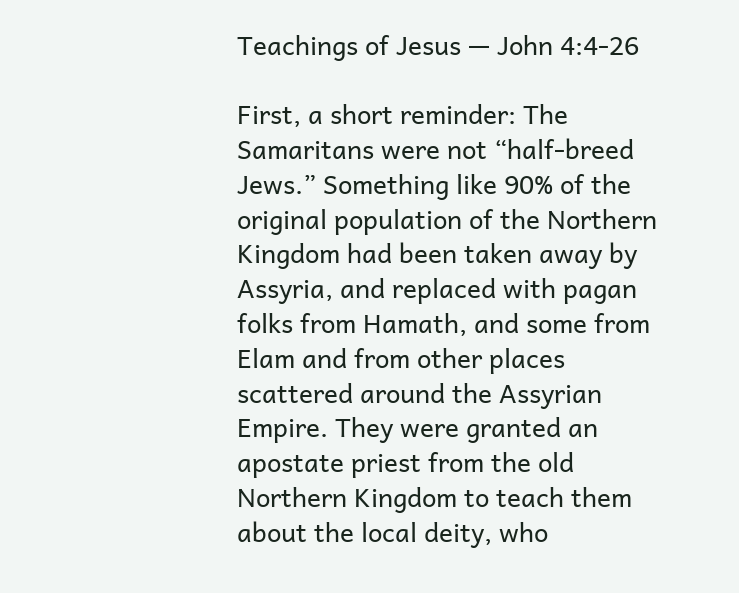Teachings of Jesus — John 4:4-26

First, a short reminder: The Samaritans were not “half-breed Jews.” Something like 90% of the original population of the Northern Kingdom had been taken away by Assyria, and replaced with pagan folks from Hamath, and some from Elam and from other places scattered around the Assyrian Empire. They were granted an apostate priest from the old Northern Kingdom to teach them about the local deity, who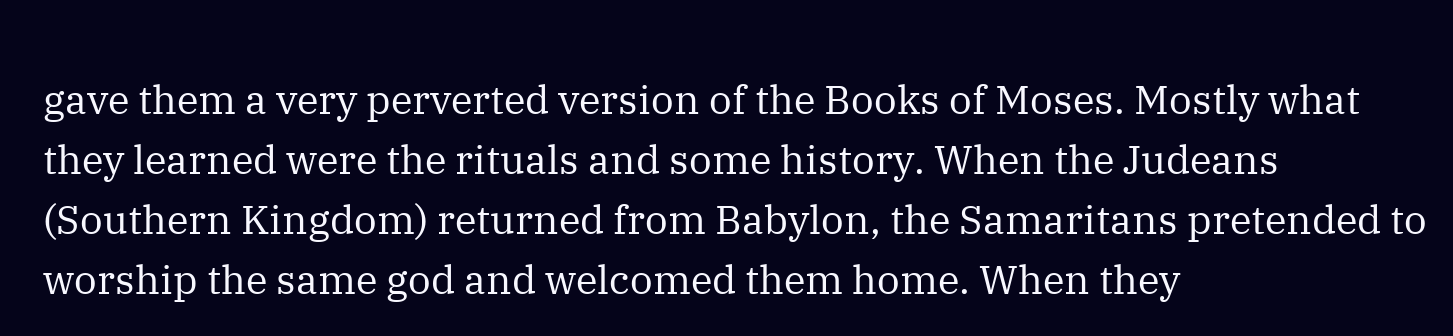gave them a very perverted version of the Books of Moses. Mostly what they learned were the rituals and some history. When the Judeans (Southern Kingdom) returned from Babylon, the Samaritans pretended to worship the same god and welcomed them home. When they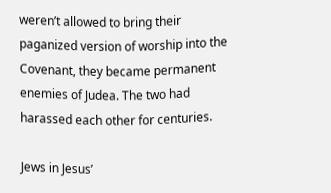weren’t allowed to bring their paganized version of worship into the Covenant, they became permanent enemies of Judea. The two had harassed each other for centuries.

Jews in Jesus’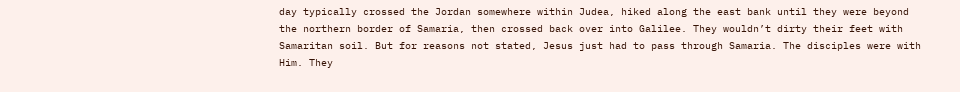day typically crossed the Jordan somewhere within Judea, hiked along the east bank until they were beyond the northern border of Samaria, then crossed back over into Galilee. They wouldn’t dirty their feet with Samaritan soil. But for reasons not stated, Jesus just had to pass through Samaria. The disciples were with Him. They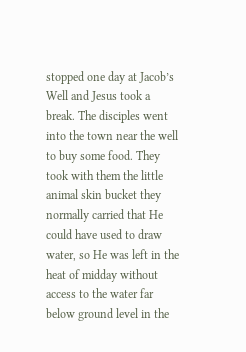stopped one day at Jacob’s Well and Jesus took a break. The disciples went into the town near the well to buy some food. They took with them the little animal skin bucket they normally carried that He could have used to draw water, so He was left in the heat of midday without access to the water far below ground level in the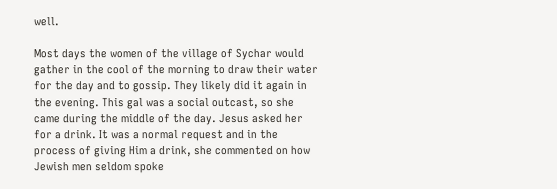well.

Most days the women of the village of Sychar would gather in the cool of the morning to draw their water for the day and to gossip. They likely did it again in the evening. This gal was a social outcast, so she came during the middle of the day. Jesus asked her for a drink. It was a normal request and in the process of giving Him a drink, she commented on how Jewish men seldom spoke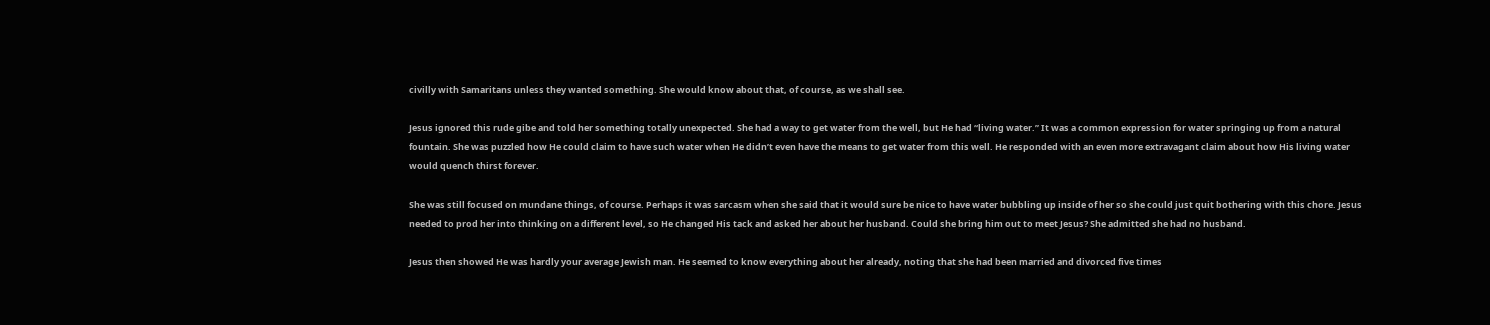civilly with Samaritans unless they wanted something. She would know about that, of course, as we shall see.

Jesus ignored this rude gibe and told her something totally unexpected. She had a way to get water from the well, but He had “living water.” It was a common expression for water springing up from a natural fountain. She was puzzled how He could claim to have such water when He didn’t even have the means to get water from this well. He responded with an even more extravagant claim about how His living water would quench thirst forever.

She was still focused on mundane things, of course. Perhaps it was sarcasm when she said that it would sure be nice to have water bubbling up inside of her so she could just quit bothering with this chore. Jesus needed to prod her into thinking on a different level, so He changed His tack and asked her about her husband. Could she bring him out to meet Jesus? She admitted she had no husband.

Jesus then showed He was hardly your average Jewish man. He seemed to know everything about her already, noting that she had been married and divorced five times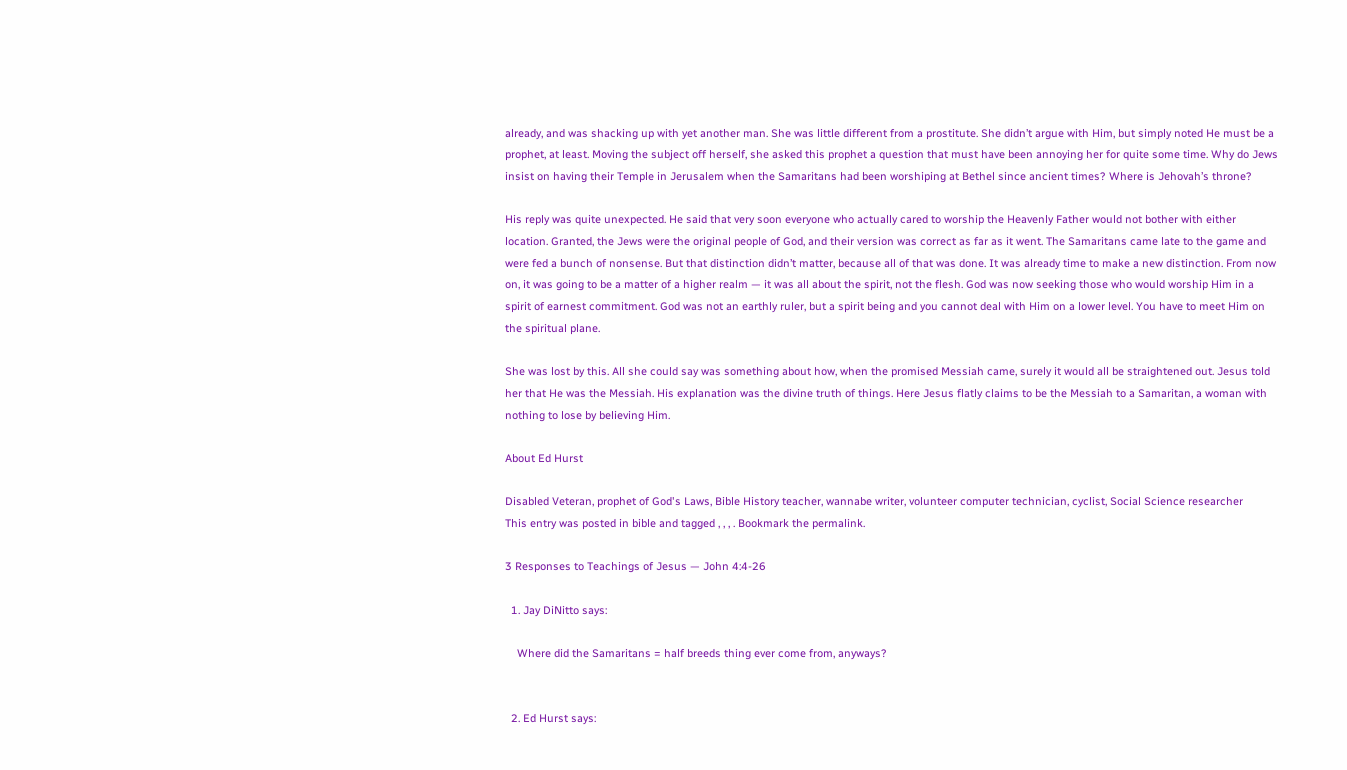already, and was shacking up with yet another man. She was little different from a prostitute. She didn’t argue with Him, but simply noted He must be a prophet, at least. Moving the subject off herself, she asked this prophet a question that must have been annoying her for quite some time. Why do Jews insist on having their Temple in Jerusalem when the Samaritans had been worshiping at Bethel since ancient times? Where is Jehovah’s throne?

His reply was quite unexpected. He said that very soon everyone who actually cared to worship the Heavenly Father would not bother with either location. Granted, the Jews were the original people of God, and their version was correct as far as it went. The Samaritans came late to the game and were fed a bunch of nonsense. But that distinction didn’t matter, because all of that was done. It was already time to make a new distinction. From now on, it was going to be a matter of a higher realm — it was all about the spirit, not the flesh. God was now seeking those who would worship Him in a spirit of earnest commitment. God was not an earthly ruler, but a spirit being and you cannot deal with Him on a lower level. You have to meet Him on the spiritual plane.

She was lost by this. All she could say was something about how, when the promised Messiah came, surely it would all be straightened out. Jesus told her that He was the Messiah. His explanation was the divine truth of things. Here Jesus flatly claims to be the Messiah to a Samaritan, a woman with nothing to lose by believing Him.

About Ed Hurst

Disabled Veteran, prophet of God's Laws, Bible History teacher, wannabe writer, volunteer computer technician, cyclist, Social Science researcher
This entry was posted in bible and tagged , , , . Bookmark the permalink.

3 Responses to Teachings of Jesus — John 4:4-26

  1. Jay DiNitto says:

    Where did the Samaritans = half breeds thing ever come from, anyways?


  2. Ed Hurst says: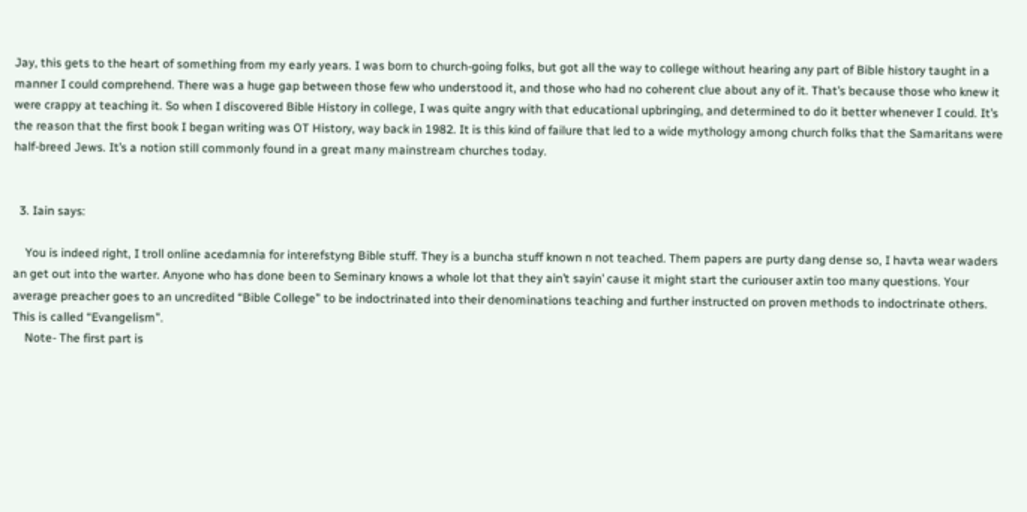Jay, this gets to the heart of something from my early years. I was born to church-going folks, but got all the way to college without hearing any part of Bible history taught in a manner I could comprehend. There was a huge gap between those few who understood it, and those who had no coherent clue about any of it. That’s because those who knew it were crappy at teaching it. So when I discovered Bible History in college, I was quite angry with that educational upbringing, and determined to do it better whenever I could. It’s the reason that the first book I began writing was OT History, way back in 1982. It is this kind of failure that led to a wide mythology among church folks that the Samaritans were half-breed Jews. It’s a notion still commonly found in a great many mainstream churches today.


  3. Iain says:

    You is indeed right, I troll online acedamnia for interefstyng Bible stuff. They is a buncha stuff known n not teached. Them papers are purty dang dense so, I havta wear waders an get out into the warter. Anyone who has done been to Seminary knows a whole lot that they ain’t sayin’ cause it might start the curiouser axtin too many questions. Your average preacher goes to an uncredited “Bible College” to be indoctrinated into their denominations teaching and further instructed on proven methods to indoctrinate others. This is called “Evangelism”.
    Note- The first part is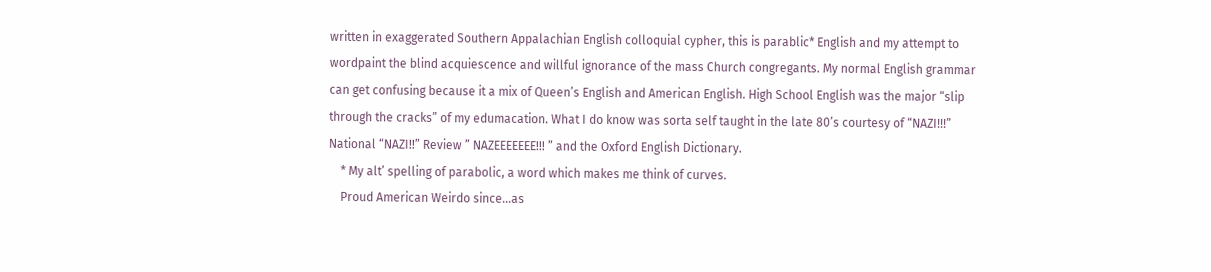written in exaggerated Southern Appalachian English colloquial cypher, this is parablic* English and my attempt to wordpaint the blind acquiescence and willful ignorance of the mass Church congregants. My normal English grammar can get confusing because it a mix of Queen’s English and American English. High School English was the major “slip through the cracks” of my edumacation. What I do know was sorta self taught in the late 80’s courtesy of “NAZI!!!” National “NAZI!!” Review ” NAZEEEEEEE!!! ” and the Oxford English Dictionary.
    * My alt’ spelling of parabolic, a word which makes me think of curves.
    Proud American Weirdo since…as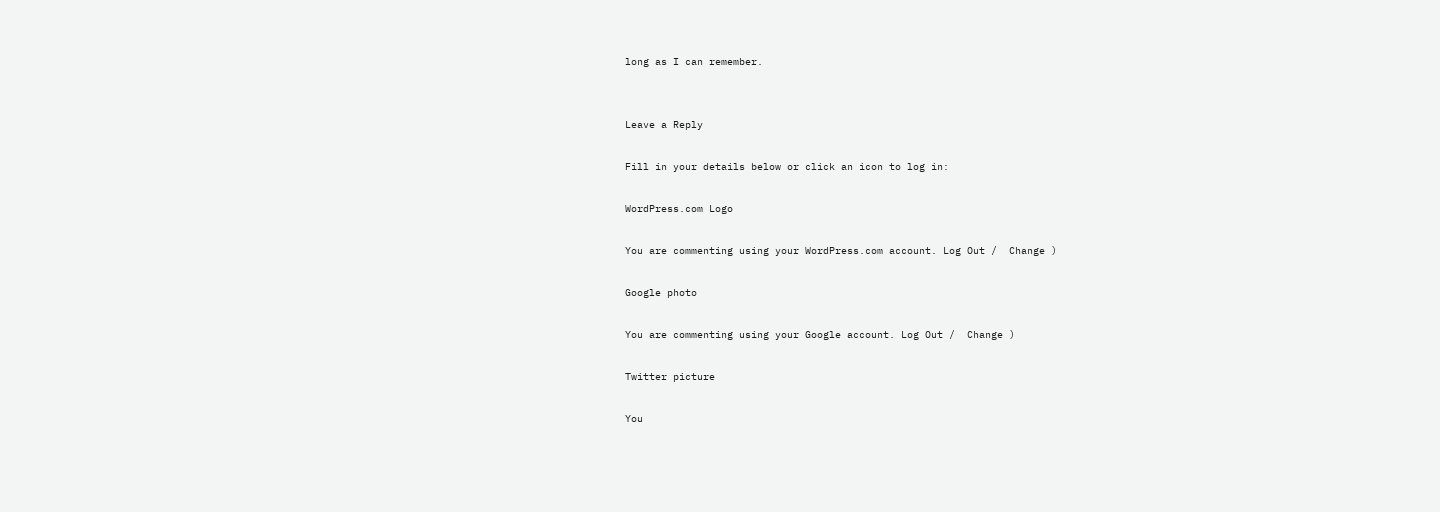long as I can remember.


Leave a Reply

Fill in your details below or click an icon to log in:

WordPress.com Logo

You are commenting using your WordPress.com account. Log Out /  Change )

Google photo

You are commenting using your Google account. Log Out /  Change )

Twitter picture

You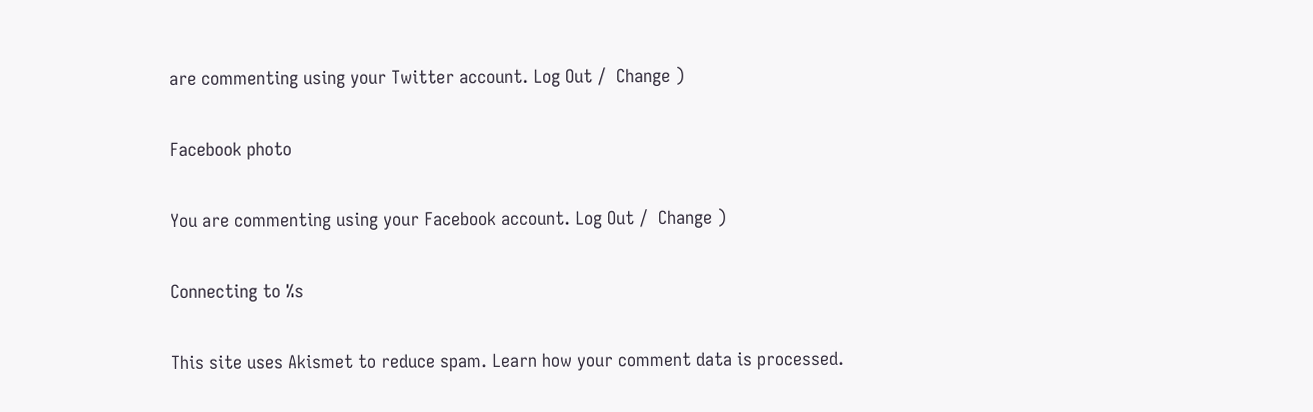are commenting using your Twitter account. Log Out /  Change )

Facebook photo

You are commenting using your Facebook account. Log Out /  Change )

Connecting to %s

This site uses Akismet to reduce spam. Learn how your comment data is processed.